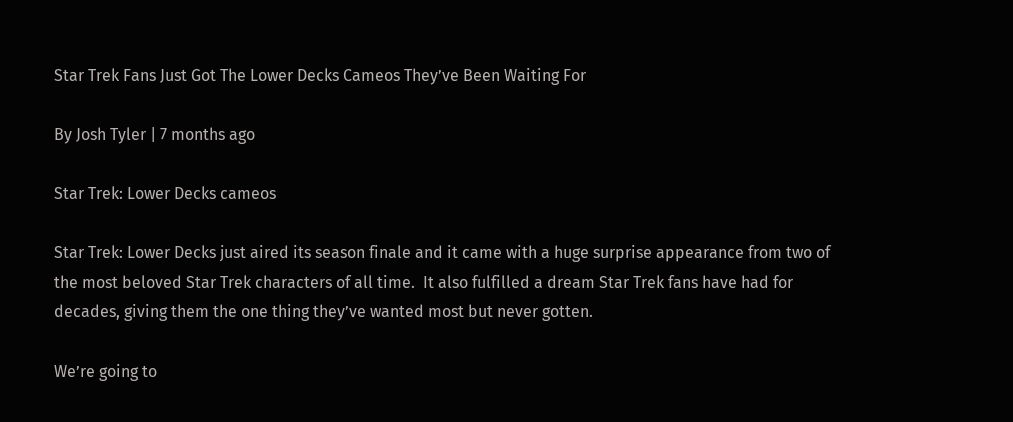Star Trek Fans Just Got The Lower Decks Cameos They’ve Been Waiting For

By Josh Tyler | 7 months ago

Star Trek: Lower Decks cameos

Star Trek: Lower Decks just aired its season finale and it came with a huge surprise appearance from two of the most beloved Star Trek characters of all time.  It also fulfilled a dream Star Trek fans have had for decades, giving them the one thing they’ve wanted most but never gotten.

We’re going to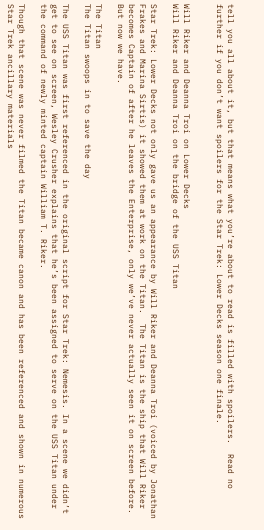tell you all about it, but that means what you’re about to read is filled with spoilers.  Read no further if you don’t want spoilers for the Star Trek: Lower Decks season one finale.


Will Riker and Deanna Troi on Lower Decks
Will Riker and Deanna Troi on the bridge of the USS Titan

Star Trek: Lower Decks not only gave us an appearance by Will Riker and Deanna Troi (voiced by Jonathan Frakes and Marina Sirtis) it showed them at work on the Titan.  The Titan is the ship that Will Riker becomes Captain of after he leaves the Enterprise, only we’ve never actually seen it on screen before.  But now we have.

The Titan
The Titan swoops in to save the day

The USS Titan was first referenced in the original script for Star Trek: Nemesis. In a scene we didn’t get to see on screen, Wesley Crusher explains that he’s been assigned to serve on the USS Titan under the command of newly minted captain William T. Riker.

Though that scene was never filmed the Titan became canon and has been referenced and shown in numerous Star Trek ancillary materials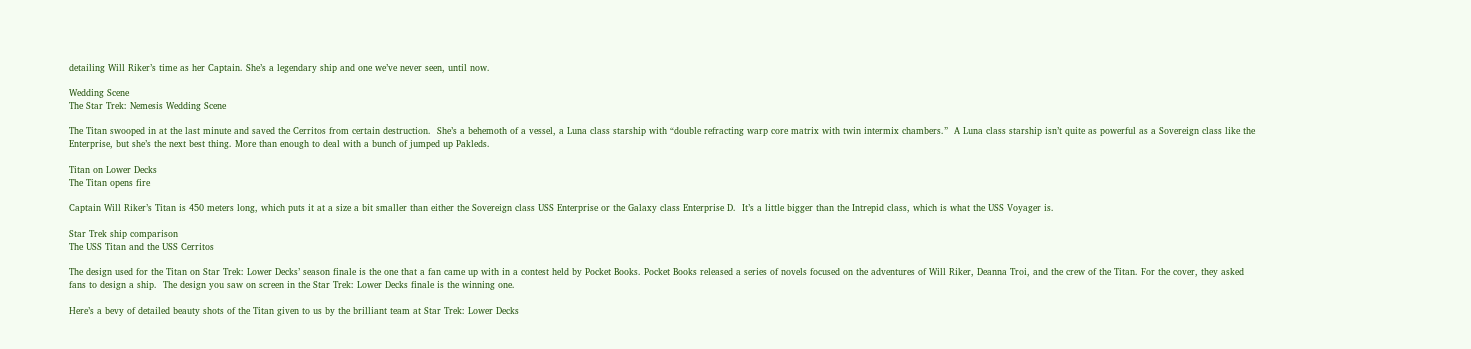detailing Will Riker’s time as her Captain. She’s a legendary ship and one we’ve never seen, until now.

Wedding Scene
The Star Trek: Nemesis Wedding Scene

The Titan swooped in at the last minute and saved the Cerritos from certain destruction.  She’s a behemoth of a vessel, a Luna class starship with “double refracting warp core matrix with twin intermix chambers.”  A Luna class starship isn’t quite as powerful as a Sovereign class like the Enterprise, but she’s the next best thing. More than enough to deal with a bunch of jumped up Pakleds.

Titan on Lower Decks
The Titan opens fire

Captain Will Riker’s Titan is 450 meters long, which puts it at a size a bit smaller than either the Sovereign class USS Enterprise or the Galaxy class Enterprise D.  It’s a little bigger than the Intrepid class, which is what the USS Voyager is.

Star Trek ship comparison
The USS Titan and the USS Cerritos

The design used for the Titan on Star Trek: Lower Decks’ season finale is the one that a fan came up with in a contest held by Pocket Books. Pocket Books released a series of novels focused on the adventures of Will Riker, Deanna Troi, and the crew of the Titan. For the cover, they asked fans to design a ship.  The design you saw on screen in the Star Trek: Lower Decks finale is the winning one.

Here’s a bevy of detailed beauty shots of the Titan given to us by the brilliant team at Star Trek: Lower Decks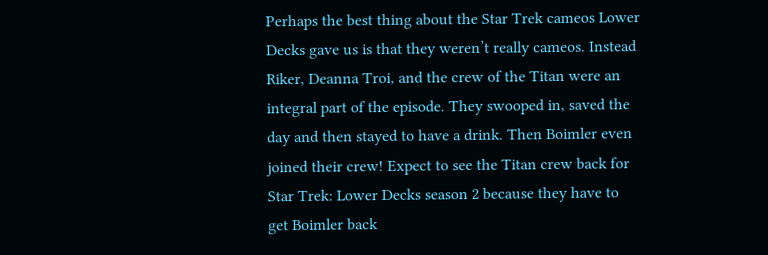Perhaps the best thing about the Star Trek cameos Lower Decks gave us is that they weren’t really cameos. Instead Riker, Deanna Troi, and the crew of the Titan were an integral part of the episode. They swooped in, saved the day and then stayed to have a drink. Then Boimler even joined their crew! Expect to see the Titan crew back for Star Trek: Lower Decks season 2 because they have to get Boimler back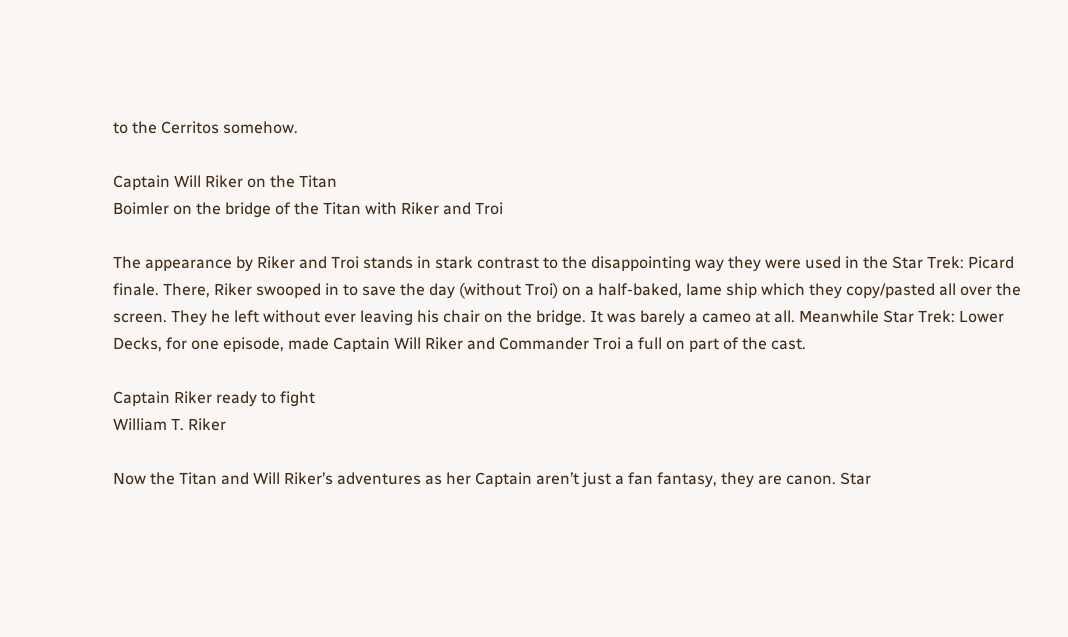to the Cerritos somehow.

Captain Will Riker on the Titan
Boimler on the bridge of the Titan with Riker and Troi

The appearance by Riker and Troi stands in stark contrast to the disappointing way they were used in the Star Trek: Picard finale. There, Riker swooped in to save the day (without Troi) on a half-baked, lame ship which they copy/pasted all over the screen. They he left without ever leaving his chair on the bridge. It was barely a cameo at all. Meanwhile Star Trek: Lower Decks, for one episode, made Captain Will Riker and Commander Troi a full on part of the cast.

Captain Riker ready to fight
William T. Riker

Now the Titan and Will Riker’s adventures as her Captain aren’t just a fan fantasy, they are canon. Star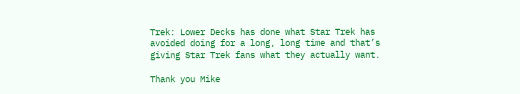Trek: Lower Decks has done what Star Trek has avoided doing for a long, long time and that’s giving Star Trek fans what they actually want.

Thank you Mike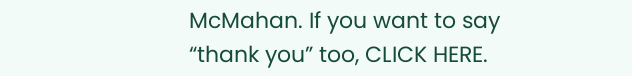McMahan. If you want to say “thank you” too, CLICK HERE.